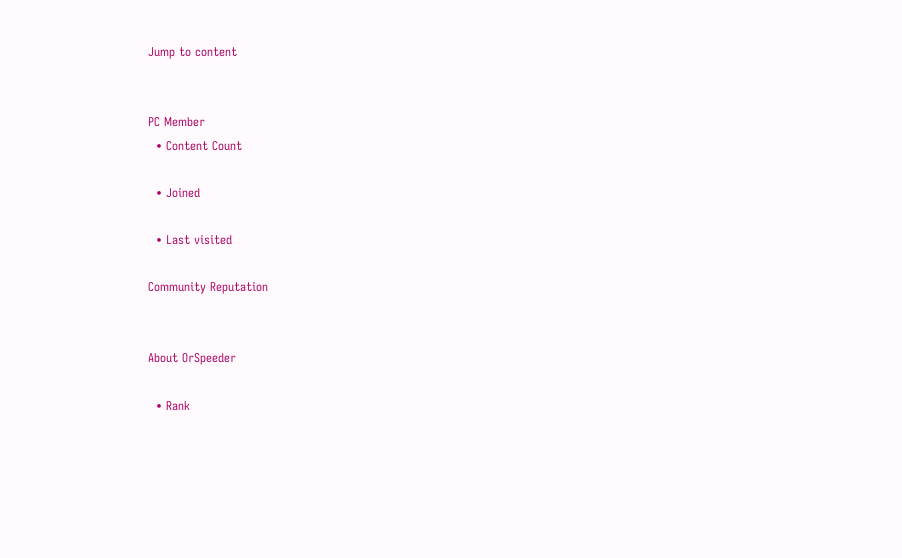Jump to content


PC Member
  • Content Count

  • Joined

  • Last visited

Community Reputation


About OrSpeeder

  • Rank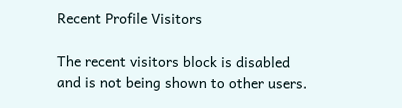Recent Profile Visitors

The recent visitors block is disabled and is not being shown to other users.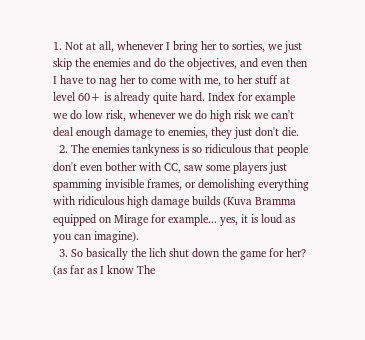1. Not at all, whenever I bring her to sorties, we just skip the enemies and do the objectives, and even then I have to nag her to come with me, to her stuff at level 60+ is already quite hard. Index for example we do low risk, whenever we do high risk we can't deal enough damage to enemies, they just don't die.
  2. The enemies tankyness is so ridiculous that people don't even bother with CC, saw some players just spamming invisible frames, or demolishing everything with ridiculous high damage builds (Kuva Bramma equipped on Mirage for example... yes, it is loud as you can imagine).
  3. So basically the lich shut down the game for her? (as far as I know The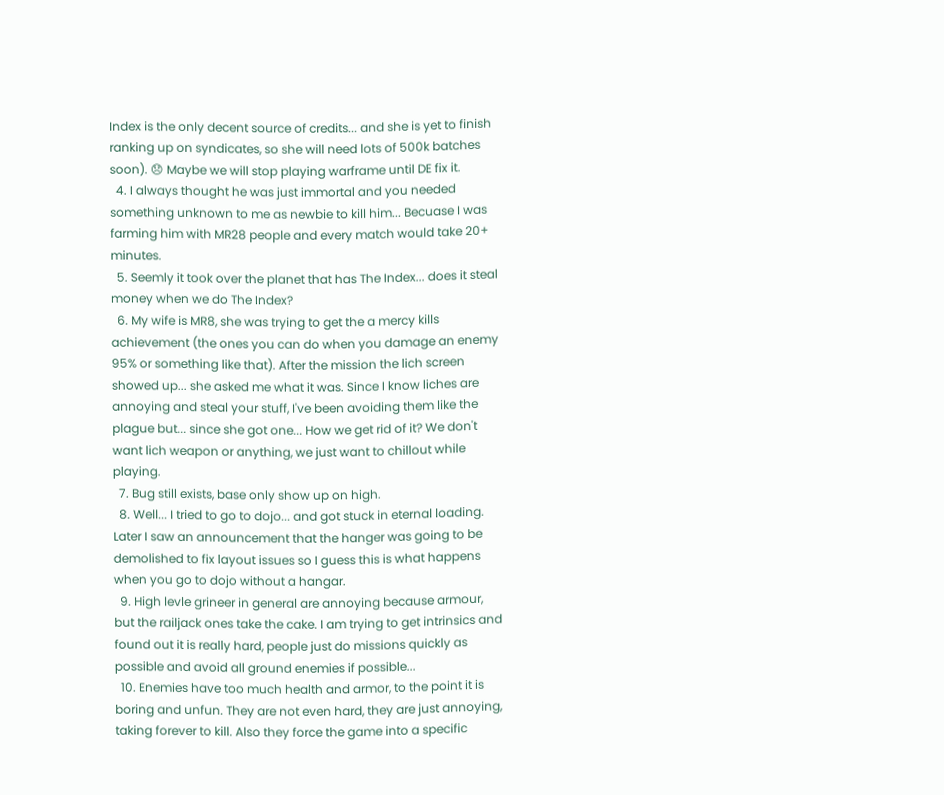Index is the only decent source of credits... and she is yet to finish ranking up on syndicates, so she will need lots of 500k batches soon). 😞 Maybe we will stop playing warframe until DE fix it.
  4. I always thought he was just immortal and you needed something unknown to me as newbie to kill him... Becuase I was farming him with MR28 people and every match would take 20+ minutes.
  5. Seemly it took over the planet that has The Index... does it steal money when we do The Index?
  6. My wife is MR8, she was trying to get the a mercy kills achievement (the ones you can do when you damage an enemy 95% or something like that). After the mission the lich screen showed up... she asked me what it was. Since I know liches are annoying and steal your stuff, I've been avoiding them like the plague but... since she got one... How we get rid of it? We don't want lich weapon or anything, we just want to chillout while playing.
  7. Bug still exists, base only show up on high.
  8. Well... I tried to go to dojo... and got stuck in eternal loading. Later I saw an announcement that the hanger was going to be demolished to fix layout issues so I guess this is what happens when you go to dojo without a hangar.
  9. High levle grineer in general are annoying because armour, but the railjack ones take the cake. I am trying to get intrinsics and found out it is really hard, people just do missions quickly as possible and avoid all ground enemies if possible...
  10. Enemies have too much health and armor, to the point it is boring and unfun. They are not even hard, they are just annoying, taking forever to kill. Also they force the game into a specific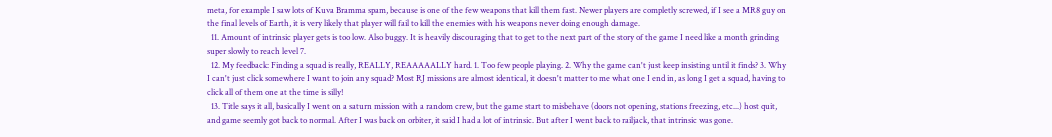meta, for example I saw lots of Kuva Bramma spam, because is one of the few weapons that kill them fast. Newer players are completly screwed, if I see a MR8 guy on the final levels of Earth, it is very likely that player will fail to kill the enemies with his weapons never doing enough damage.
  11. Amount of intrinsic player gets is too low. Also buggy. It is heavily discouraging that to get to the next part of the story of the game I need like a month grinding super slowly to reach level 7.
  12. My feedback: Finding a squad is really, REALLY, REAAAAALLY hard. 1. Too few people playing. 2. Why the game can't just keep insisting until it finds? 3. Why I can't just click somewhere I want to join any squad? Most RJ missions are almost identical, it doesn't matter to me what one I end in, as long I get a squad, having to click all of them one at the time is silly!
  13. Title says it all, basically I went on a saturn mission with a random crew, but the game start to misbehave (doors not opening, stations freezing, etc...) host quit, and game seemly got back to normal. After I was back on orbiter, it said I had a lot of intrinsic. But after I went back to railjack, that intrinsic was gone.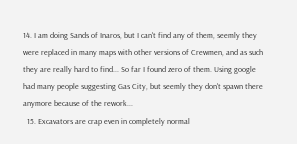14. I am doing Sands of Inaros, but I can't find any of them, seemly they were replaced in many maps with other versions of Crewmen, and as such they are really hard to find... So far I found zero of them. Using google had many people suggesting Gas City, but seemly they don't spawn there anymore because of the rework...
  15. Excavators are crap even in completely normal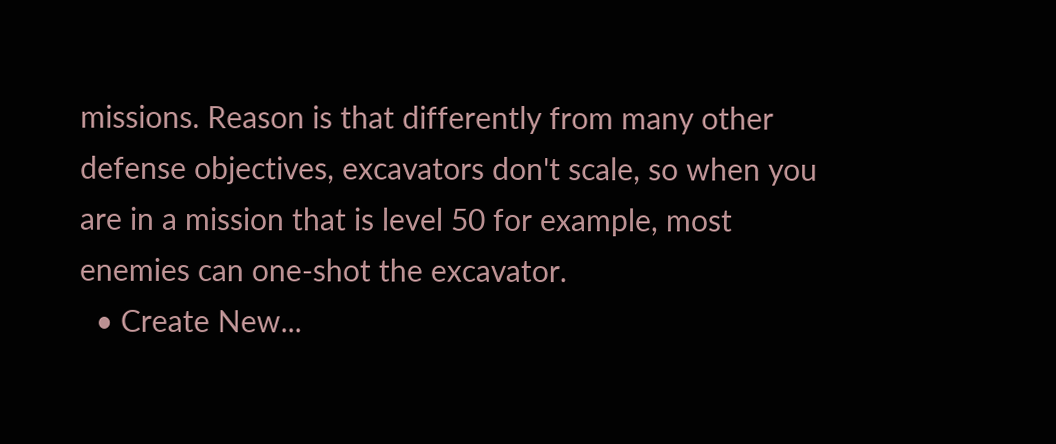missions. Reason is that differently from many other defense objectives, excavators don't scale, so when you are in a mission that is level 50 for example, most enemies can one-shot the excavator.
  • Create New...